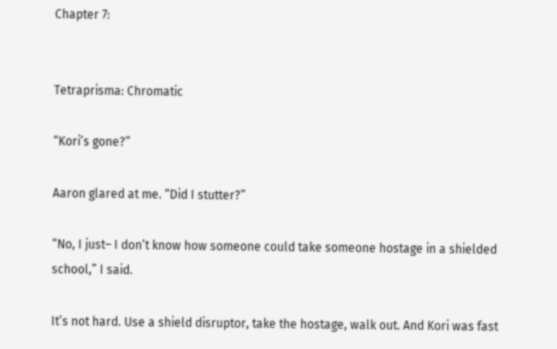Chapter 7:


Tetraprisma: Chromatic

“Kori’s gone?”

Aaron glared at me. “Did I stutter?”

“No, I just– I don’t know how someone could take someone hostage in a shielded school,” I said.

It’s not hard. Use a shield disruptor, take the hostage, walk out. And Kori was fast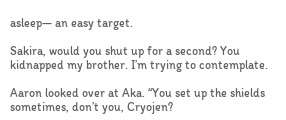asleep— an easy target.

Sakira, would you shut up for a second? You kidnapped my brother. I’m trying to contemplate.

Aaron looked over at Aka. “You set up the shields sometimes, don’t you, Cryojen?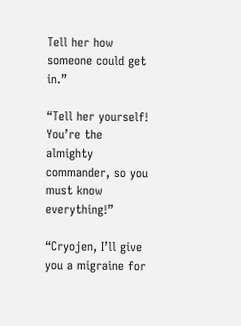Tell her how someone could get in.”

“Tell her yourself! You’re the almighty commander, so you must know everything!”

“Cryojen, I’ll give you a migraine for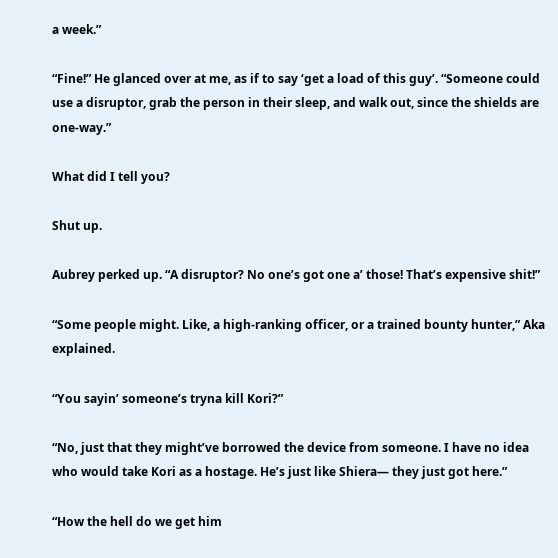a week.”

“Fine!” He glanced over at me, as if to say ‘get a load of this guy’. “Someone could use a disruptor, grab the person in their sleep, and walk out, since the shields are one-way.”

What did I tell you?

Shut up.

Aubrey perked up. “A disruptor? No one’s got one a’ those! That’s expensive shit!”

“Some people might. Like, a high-ranking officer, or a trained bounty hunter,” Aka explained.

“You sayin’ someone’s tryna kill Kori?”

“No, just that they might’ve borrowed the device from someone. I have no idea who would take Kori as a hostage. He’s just like Shiera— they just got here.”

“How the hell do we get him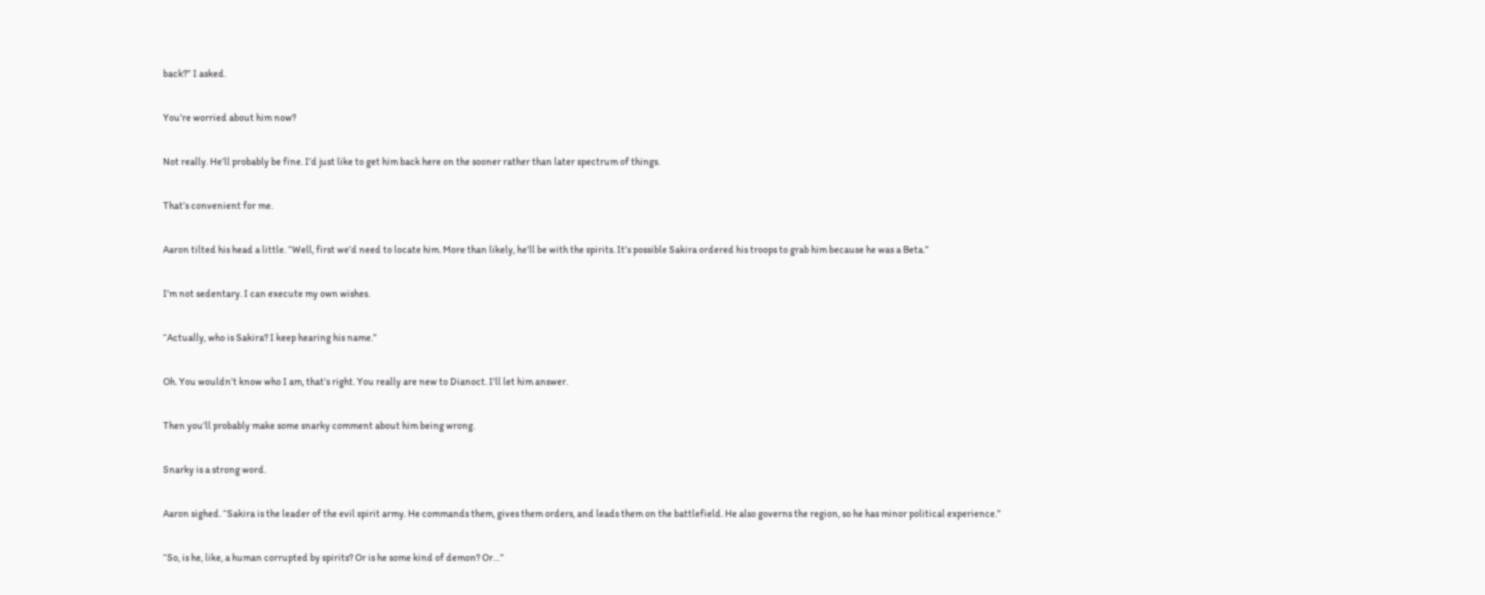back?” I asked.

You’re worried about him now?

Not really. He’ll probably be fine. I’d just like to get him back here on the sooner rather than later spectrum of things.

That’s convenient for me.

Aaron tilted his head a little. “Well, first we’d need to locate him. More than likely, he’ll be with the spirits. It’s possible Sakira ordered his troops to grab him because he was a Beta.”

I’m not sedentary. I can execute my own wishes.

“Actually, who is Sakira? I keep hearing his name.”

Oh. You wouldn’t know who I am, that’s right. You really are new to Dianoct. I’ll let him answer.

Then you’ll probably make some snarky comment about him being wrong.

Snarky is a strong word.

Aaron sighed. “Sakira is the leader of the evil spirit army. He commands them, gives them orders, and leads them on the battlefield. He also governs the region, so he has minor political experience.”

“So, is he, like, a human corrupted by spirits? Or is he some kind of demon? Or…”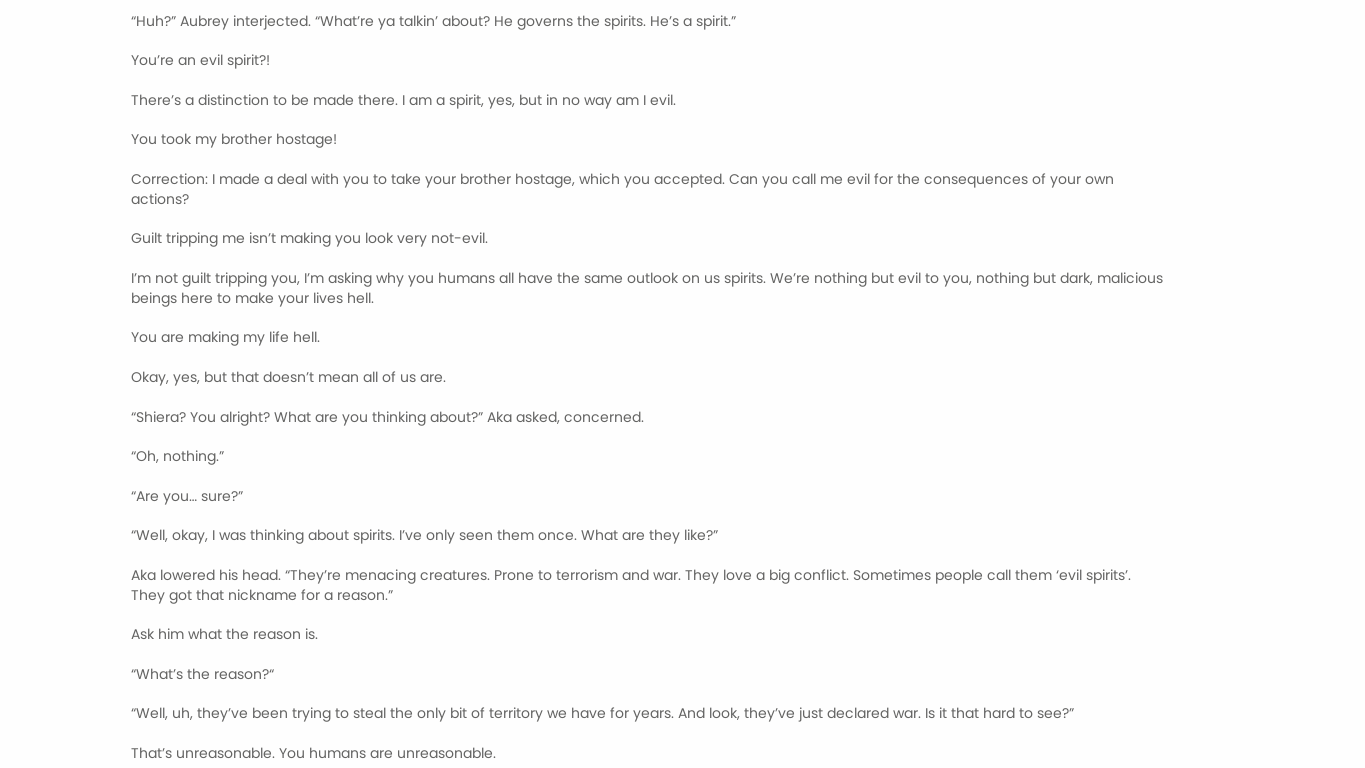“Huh?” Aubrey interjected. “What’re ya talkin’ about? He governs the spirits. He’s a spirit.”

You’re an evil spirit?!

There’s a distinction to be made there. I am a spirit, yes, but in no way am I evil.

You took my brother hostage!

Correction: I made a deal with you to take your brother hostage, which you accepted. Can you call me evil for the consequences of your own actions?

Guilt tripping me isn’t making you look very not-evil.

I’m not guilt tripping you, I’m asking why you humans all have the same outlook on us spirits. We’re nothing but evil to you, nothing but dark, malicious beings here to make your lives hell.

You are making my life hell.

Okay, yes, but that doesn’t mean all of us are.

“Shiera? You alright? What are you thinking about?” Aka asked, concerned.

“Oh, nothing.”

“Are you… sure?”

“Well, okay, I was thinking about spirits. I’ve only seen them once. What are they like?”

Aka lowered his head. “They’re menacing creatures. Prone to terrorism and war. They love a big conflict. Sometimes people call them ‘evil spirits’. They got that nickname for a reason.”

Ask him what the reason is.

“What’s the reason?“

“Well, uh, they’ve been trying to steal the only bit of territory we have for years. And look, they’ve just declared war. Is it that hard to see?”

That’s unreasonable. You humans are unreasonable.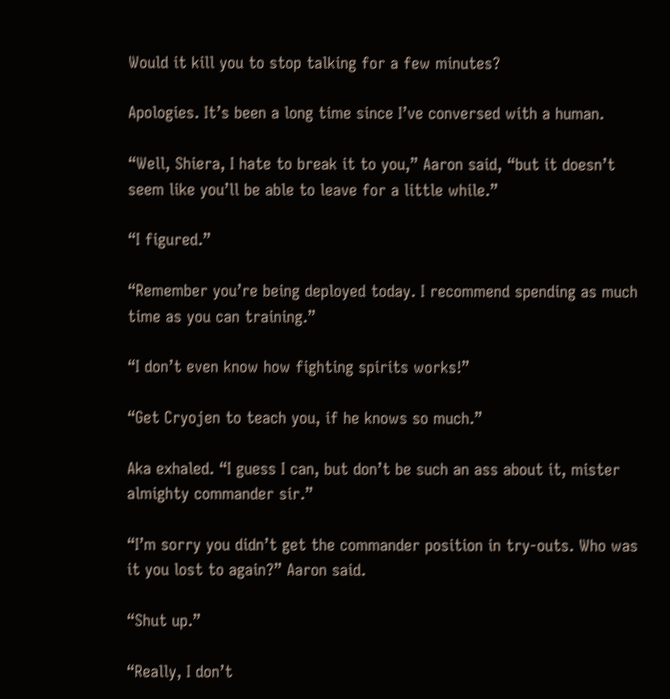Would it kill you to stop talking for a few minutes?

Apologies. It’s been a long time since I’ve conversed with a human.

“Well, Shiera, I hate to break it to you,” Aaron said, “but it doesn’t seem like you’ll be able to leave for a little while.”

“I figured.”

“Remember you’re being deployed today. I recommend spending as much time as you can training.”

“I don’t even know how fighting spirits works!”

“Get Cryojen to teach you, if he knows so much.”

Aka exhaled. “I guess I can, but don’t be such an ass about it, mister almighty commander sir.”

“I’m sorry you didn’t get the commander position in try-outs. Who was it you lost to again?” Aaron said.

“Shut up.”

“Really, I don’t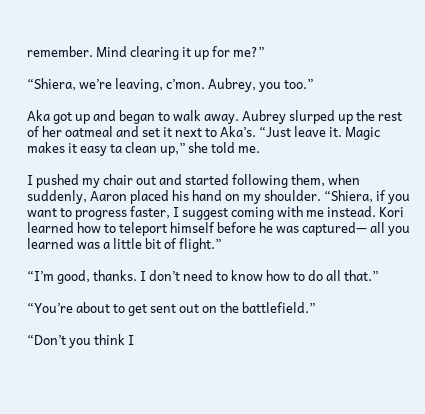remember. Mind clearing it up for me?”

“Shiera, we’re leaving, c’mon. Aubrey, you too.”

Aka got up and began to walk away. Aubrey slurped up the rest of her oatmeal and set it next to Aka’s. “Just leave it. Magic makes it easy ta clean up,” she told me.

I pushed my chair out and started following them, when suddenly, Aaron placed his hand on my shoulder. “Shiera, if you want to progress faster, I suggest coming with me instead. Kori learned how to teleport himself before he was captured— all you learned was a little bit of flight.”

“I’m good, thanks. I don’t need to know how to do all that.”

“You’re about to get sent out on the battlefield.”

“Don’t you think I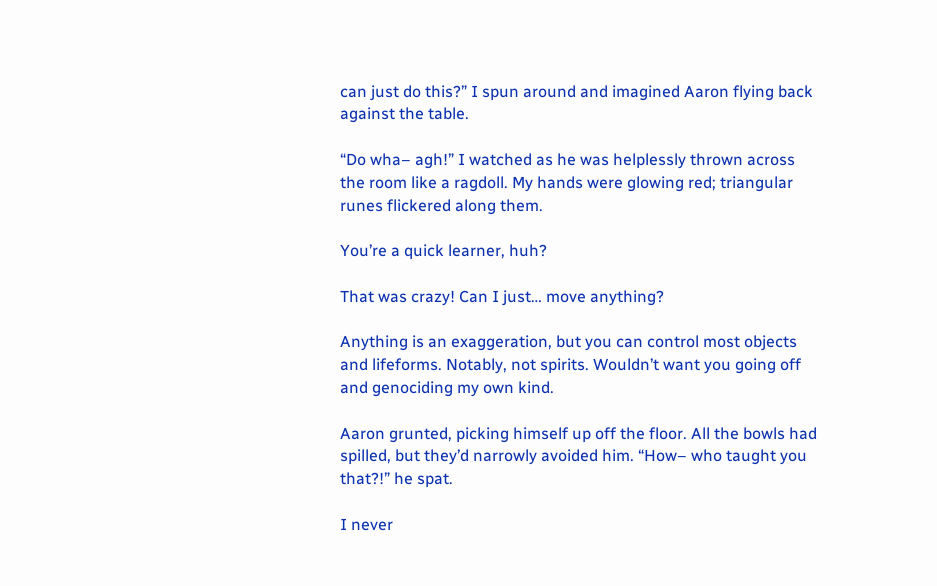can just do this?” I spun around and imagined Aaron flying back against the table.

“Do wha– agh!” I watched as he was helplessly thrown across the room like a ragdoll. My hands were glowing red; triangular runes flickered along them.

You’re a quick learner, huh?

That was crazy! Can I just… move anything?

Anything is an exaggeration, but you can control most objects and lifeforms. Notably, not spirits. Wouldn’t want you going off and genociding my own kind.

Aaron grunted, picking himself up off the floor. All the bowls had spilled, but they’d narrowly avoided him. “How– who taught you that?!” he spat.

I never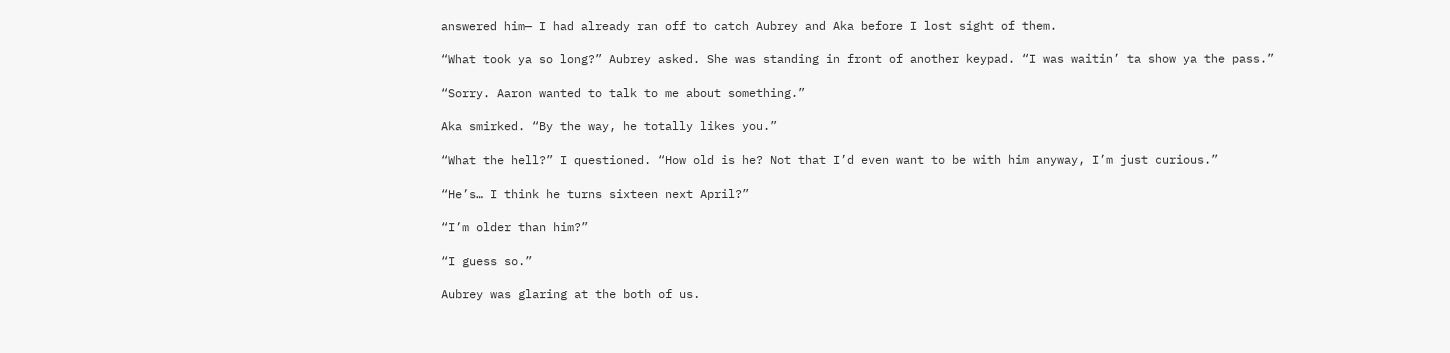answered him— I had already ran off to catch Aubrey and Aka before I lost sight of them.

“What took ya so long?” Aubrey asked. She was standing in front of another keypad. “I was waitin’ ta show ya the pass.”

“Sorry. Aaron wanted to talk to me about something.”

Aka smirked. “By the way, he totally likes you.”

“What the hell?” I questioned. “How old is he? Not that I’d even want to be with him anyway, I’m just curious.”

“He’s… I think he turns sixteen next April?”

“I’m older than him?”

“I guess so.”

Aubrey was glaring at the both of us.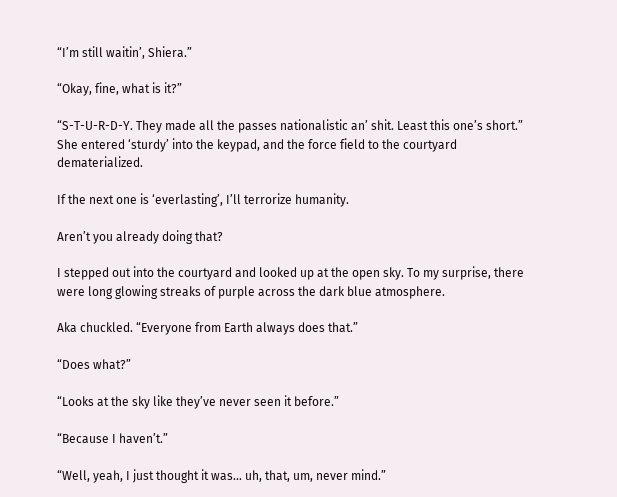“I’m still waitin’, Shiera.”

“Okay, fine, what is it?”

“S-T-U-R-D-Y. They made all the passes nationalistic an’ shit. Least this one’s short.” She entered ‘sturdy’ into the keypad, and the force field to the courtyard dematerialized.

If the next one is ‘everlasting’, I’ll terrorize humanity.

Aren’t you already doing that?

I stepped out into the courtyard and looked up at the open sky. To my surprise, there were long glowing streaks of purple across the dark blue atmosphere.

Aka chuckled. “Everyone from Earth always does that.”

“Does what?”

“Looks at the sky like they’ve never seen it before.”

“Because I haven’t.”

“Well, yeah, I just thought it was… uh, that, um, never mind.”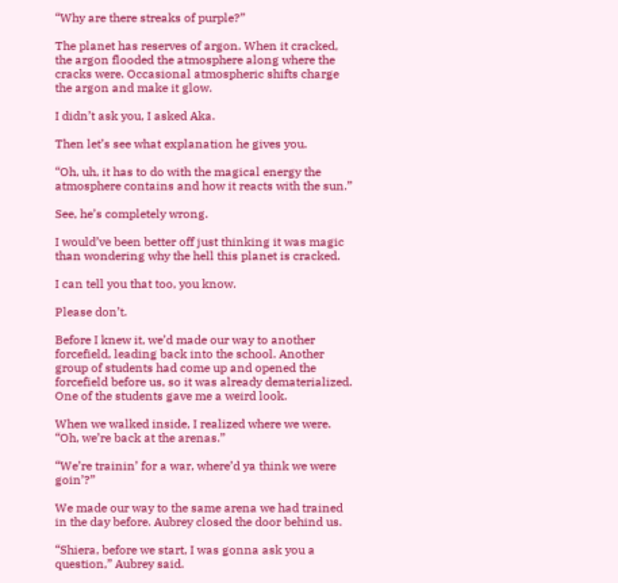“Why are there streaks of purple?”

The planet has reserves of argon. When it cracked, the argon flooded the atmosphere along where the cracks were. Occasional atmospheric shifts charge the argon and make it glow.

I didn’t ask you, I asked Aka.

Then let’s see what explanation he gives you.

“Oh, uh, it has to do with the magical energy the atmosphere contains and how it reacts with the sun.”

See, he’s completely wrong.

I would’ve been better off just thinking it was magic than wondering why the hell this planet is cracked.

I can tell you that too, you know.

Please don’t.

Before I knew it, we’d made our way to another forcefield, leading back into the school. Another group of students had come up and opened the forcefield before us, so it was already dematerialized. One of the students gave me a weird look.

When we walked inside, I realized where we were. “Oh, we’re back at the arenas.”

“We’re trainin’ for a war, where’d ya think we were goin’?”

We made our way to the same arena we had trained in the day before. Aubrey closed the door behind us.

“Shiera, before we start, I was gonna ask you a question,” Aubrey said.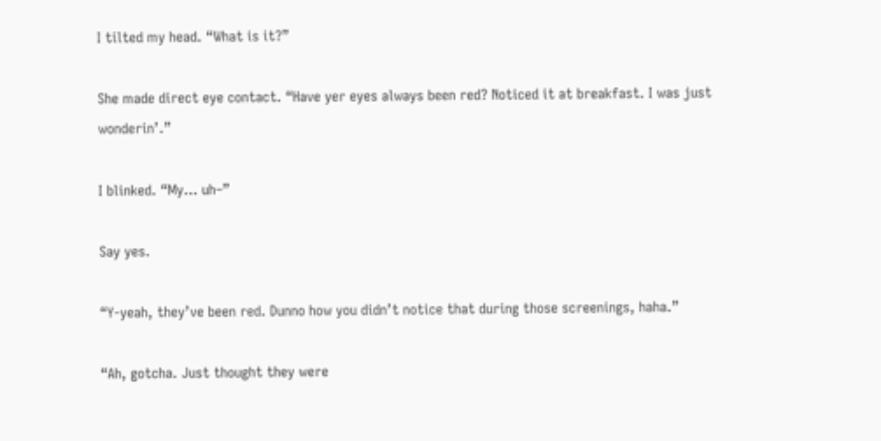I tilted my head. “What is it?”

She made direct eye contact. “Have yer eyes always been red? Noticed it at breakfast. I was just wonderin’.”

I blinked. “My… uh–”

Say yes.

“Y-yeah, they’ve been red. Dunno how you didn’t notice that during those screenings, haha.”

“Ah, gotcha. Just thought they were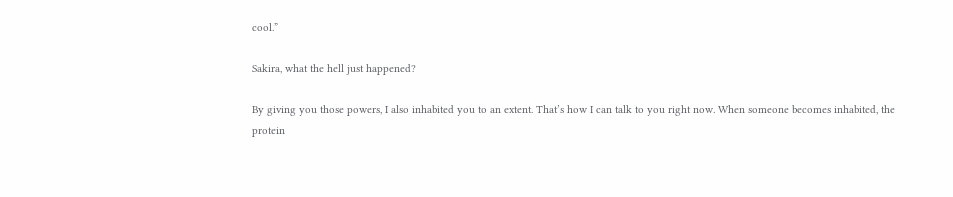cool.”

Sakira, what the hell just happened?

By giving you those powers, I also inhabited you to an extent. That’s how I can talk to you right now. When someone becomes inhabited, the protein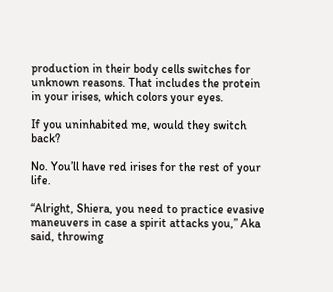production in their body cells switches for unknown reasons. That includes the protein in your irises, which colors your eyes.

If you uninhabited me, would they switch back?

No. You’ll have red irises for the rest of your life.

“Alright, Shiera, you need to practice evasive maneuvers in case a spirit attacks you,” Aka said, throwing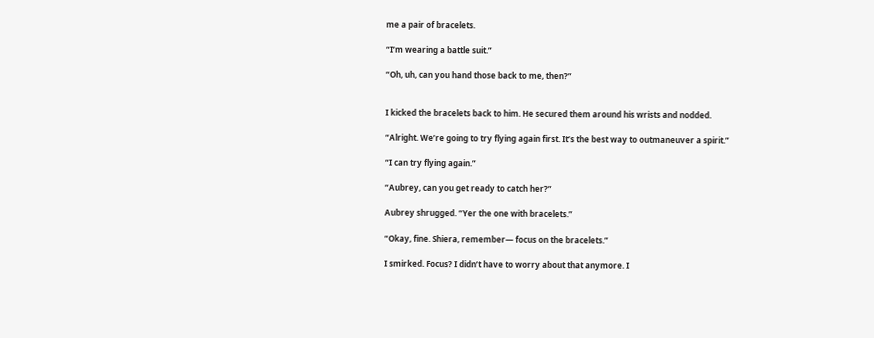me a pair of bracelets.

“I’m wearing a battle suit.”

“Oh, uh, can you hand those back to me, then?”


I kicked the bracelets back to him. He secured them around his wrists and nodded.

“Alright. We’re going to try flying again first. It’s the best way to outmaneuver a spirit.”

“I can try flying again.”

“Aubrey, can you get ready to catch her?”

Aubrey shrugged. “Yer the one with bracelets.”

“Okay, fine. Shiera, remember— focus on the bracelets.”

I smirked. Focus? I didn’t have to worry about that anymore. I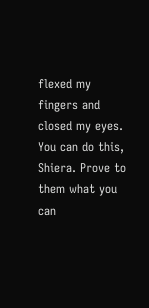flexed my fingers and closed my eyes. You can do this, Shiera. Prove to them what you can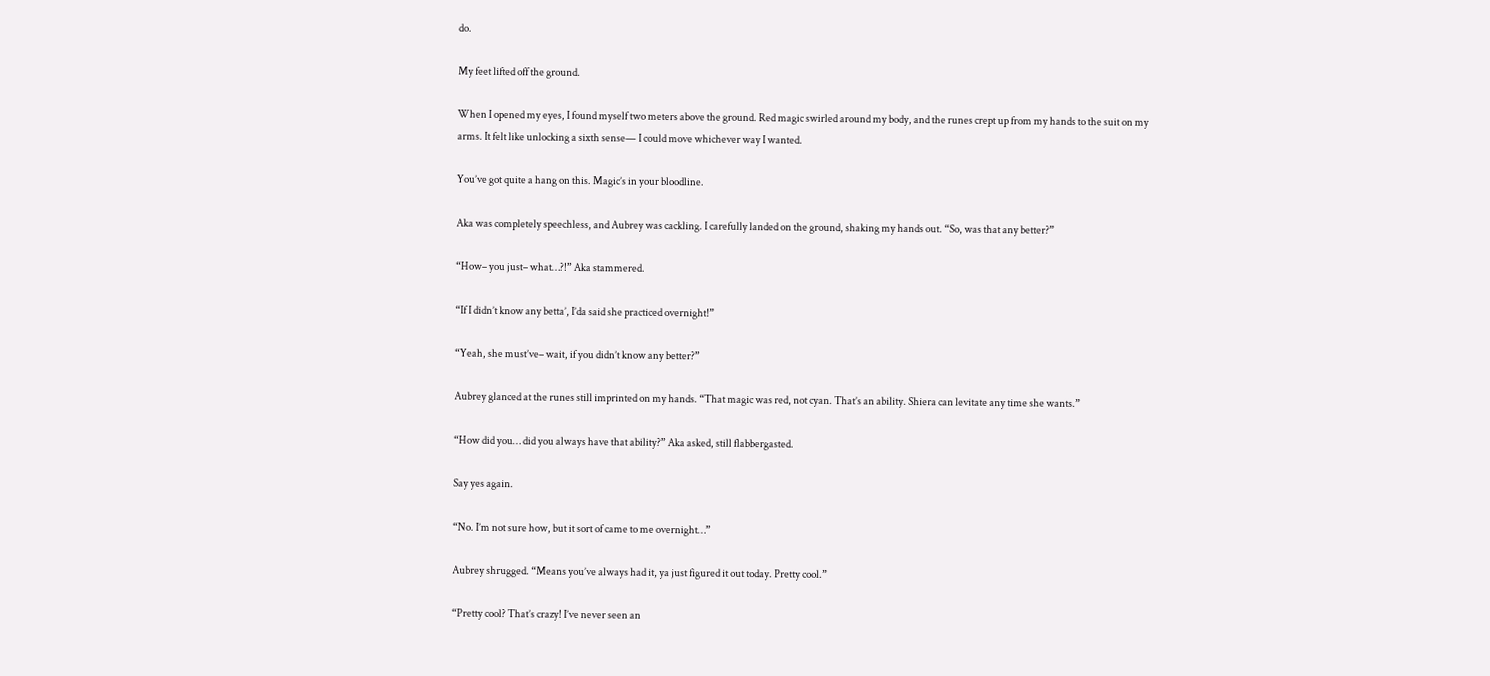do.

My feet lifted off the ground.

When I opened my eyes, I found myself two meters above the ground. Red magic swirled around my body, and the runes crept up from my hands to the suit on my arms. It felt like unlocking a sixth sense— I could move whichever way I wanted.

You’ve got quite a hang on this. Magic’s in your bloodline.

Aka was completely speechless, and Aubrey was cackling. I carefully landed on the ground, shaking my hands out. “So, was that any better?”

“How– you just– what…?!” Aka stammered.

“If I didn’t know any betta’, I’da said she practiced overnight!”

“Yeah, she must’ve– wait, if you didn’t know any better?”

Aubrey glanced at the runes still imprinted on my hands. “That magic was red, not cyan. That’s an ability. Shiera can levitate any time she wants.”

“How did you… did you always have that ability?” Aka asked, still flabbergasted.

Say yes again.

“No. I’m not sure how, but it sort of came to me overnight…”

Aubrey shrugged. “Means you’ve always had it, ya just figured it out today. Pretty cool.”

“Pretty cool? That’s crazy! I’ve never seen an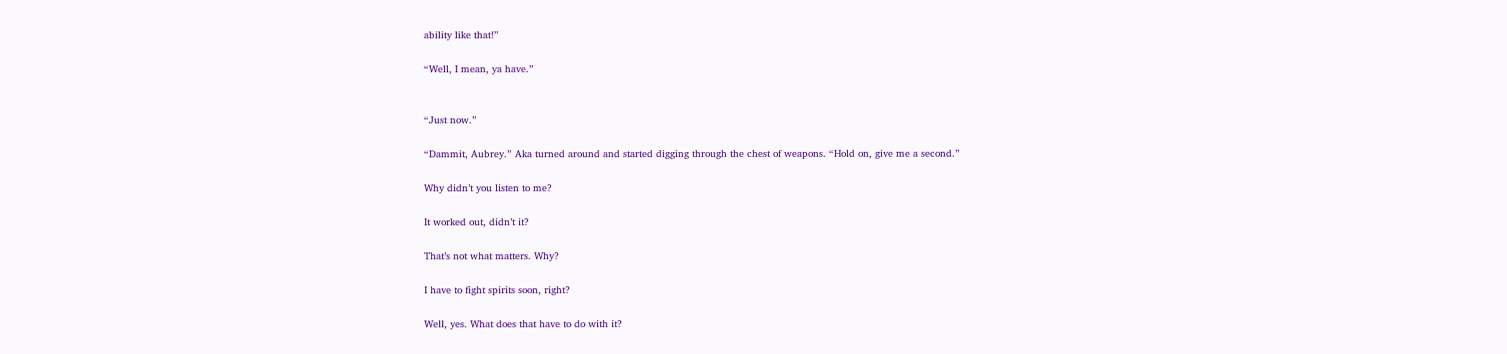ability like that!”

“Well, I mean, ya have.”


“Just now.”

“Dammit, Aubrey.” Aka turned around and started digging through the chest of weapons. “Hold on, give me a second.”

Why didn’t you listen to me?

It worked out, didn’t it?

That’s not what matters. Why?

I have to fight spirits soon, right?

Well, yes. What does that have to do with it?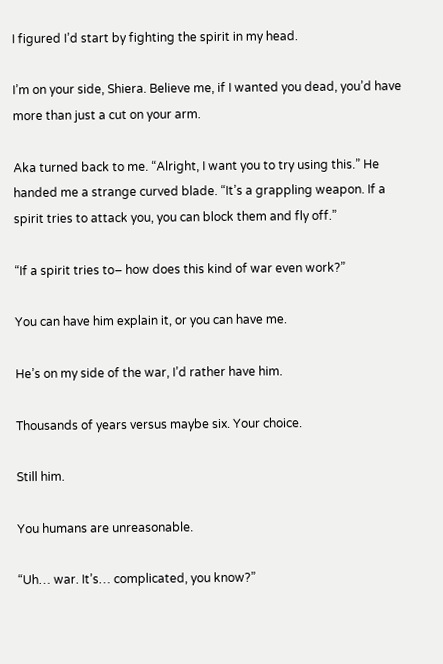I figured I’d start by fighting the spirit in my head.

I’m on your side, Shiera. Believe me, if I wanted you dead, you’d have more than just a cut on your arm.

Aka turned back to me. “Alright, I want you to try using this.” He handed me a strange curved blade. “It’s a grappling weapon. If a spirit tries to attack you, you can block them and fly off.”

“If a spirit tries to– how does this kind of war even work?”

You can have him explain it, or you can have me.

He’s on my side of the war, I’d rather have him.

Thousands of years versus maybe six. Your choice.

Still him.

You humans are unreasonable.

“Uh… war. It’s… complicated, you know?”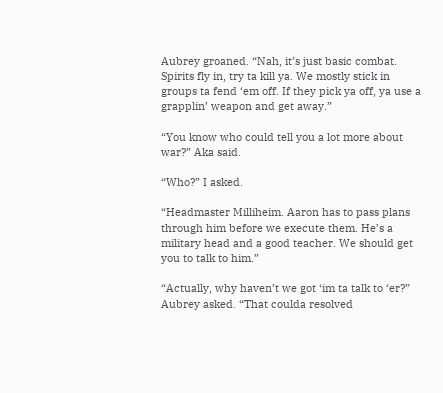Aubrey groaned. “Nah, it’s just basic combat. Spirits fly in, try ta kill ya. We mostly stick in groups ta fend ‘em off. If they pick ya off, ya use a grapplin’ weapon and get away.”

“You know who could tell you a lot more about war?” Aka said.

“Who?” I asked.

“Headmaster Milliheim. Aaron has to pass plans through him before we execute them. He’s a military head and a good teacher. We should get you to talk to him.”

“Actually, why haven’t we got ‘im ta talk to ‘er?” Aubrey asked. “That coulda resolved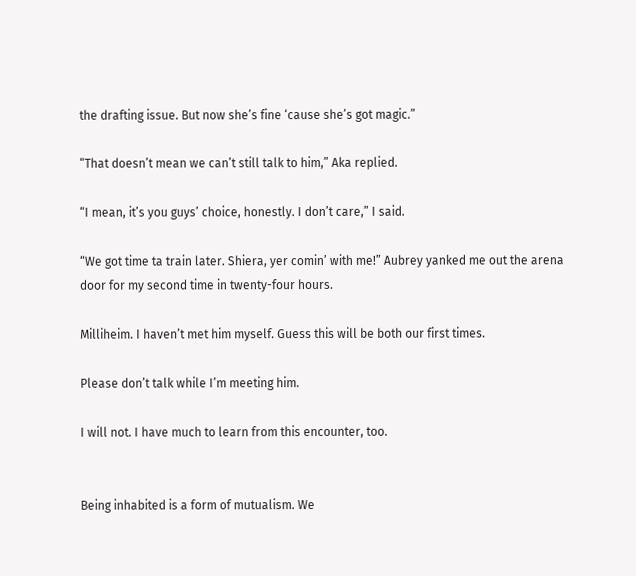the drafting issue. But now she’s fine ‘cause she’s got magic.”

“That doesn’t mean we can’t still talk to him,” Aka replied.

“I mean, it’s you guys’ choice, honestly. I don’t care,” I said.

“We got time ta train later. Shiera, yer comin’ with me!” Aubrey yanked me out the arena door for my second time in twenty-four hours.

Milliheim. I haven’t met him myself. Guess this will be both our first times.

Please don’t talk while I’m meeting him.

I will not. I have much to learn from this encounter, too.


Being inhabited is a form of mutualism. We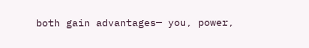both gain advantages— you, power,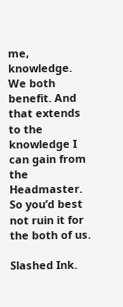me, knowledge. We both benefit. And that extends to the knowledge I can gain from the Headmaster. So you’d best not ruin it for the both of us.

Slashed Ink.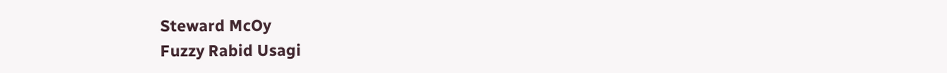Steward McOy
Fuzzy Rabid Usagi